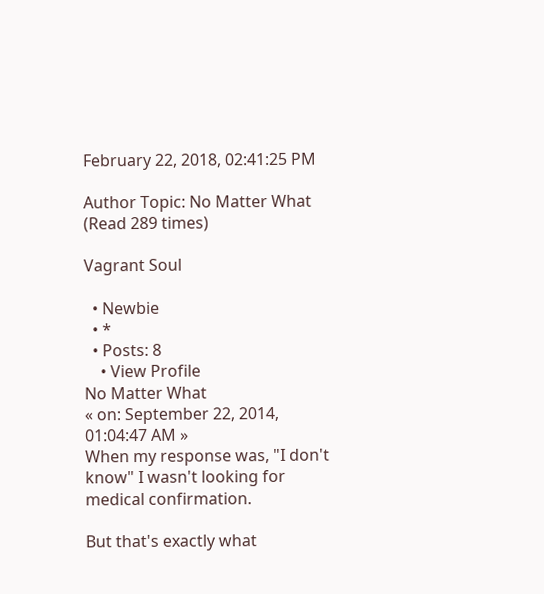February 22, 2018, 02:41:25 PM

Author Topic: No Matter What  (Read 289 times)

Vagrant Soul

  • Newbie
  • *
  • Posts: 8
    • View Profile
No Matter What
« on: September 22, 2014, 01:04:47 AM »
When my response was, "I don't know" I wasn't looking for medical confirmation.

But that's exactly what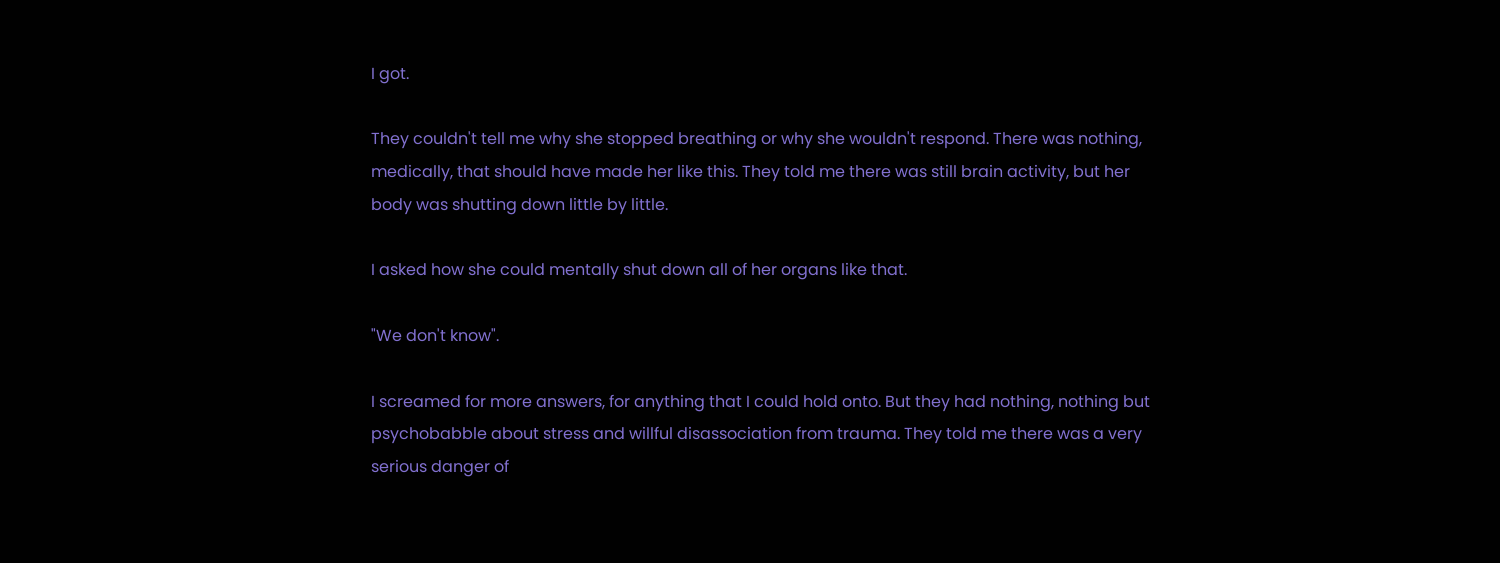I got.

They couldn't tell me why she stopped breathing or why she wouldn't respond. There was nothing, medically, that should have made her like this. They told me there was still brain activity, but her body was shutting down little by little.

I asked how she could mentally shut down all of her organs like that.

"We don't know".

I screamed for more answers, for anything that I could hold onto. But they had nothing, nothing but psychobabble about stress and willful disassociation from trauma. They told me there was a very serious danger of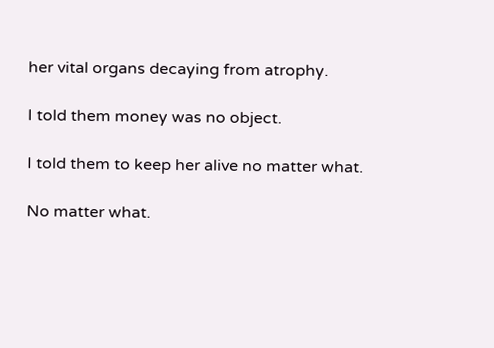her vital organs decaying from atrophy.

I told them money was no object.

I told them to keep her alive no matter what.

No matter what.